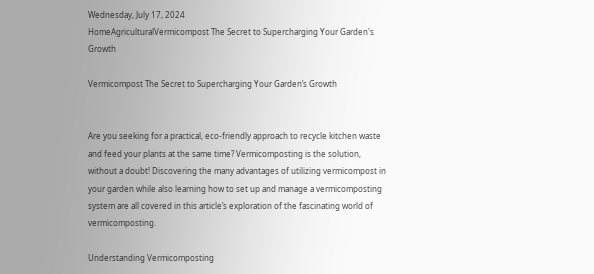Wednesday, July 17, 2024
HomeAgriculturalVermicompost The Secret to Supercharging Your Garden's Growth

Vermicompost The Secret to Supercharging Your Garden’s Growth


Are you seeking for a practical, eco-friendly approach to recycle kitchen waste and feed your plants at the same time? Vermicomposting is the solution, without a doubt! Discovering the many advantages of utilizing vermicompost in your garden while also learning how to set up and manage a vermicomposting system are all covered in this article’s exploration of the fascinating world of vermicomposting.

Understanding Vermicomposting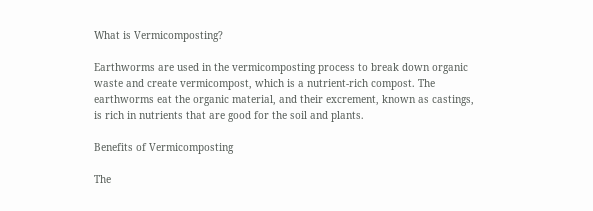What is Vermicomposting?

Earthworms are used in the vermicomposting process to break down organic waste and create vermicompost, which is a nutrient-rich compost. The earthworms eat the organic material, and their excrement, known as castings, is rich in nutrients that are good for the soil and plants.

Benefits of Vermicomposting

The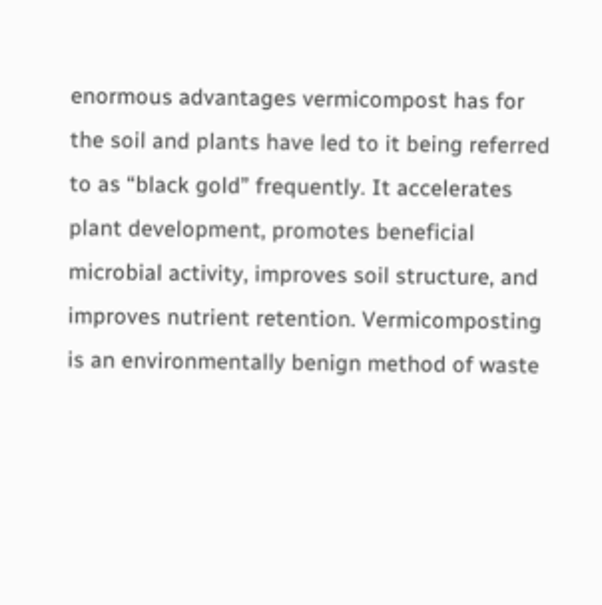enormous advantages vermicompost has for the soil and plants have led to it being referred to as “black gold” frequently. It accelerates plant development, promotes beneficial microbial activity, improves soil structure, and improves nutrient retention. Vermicomposting is an environmentally benign method of waste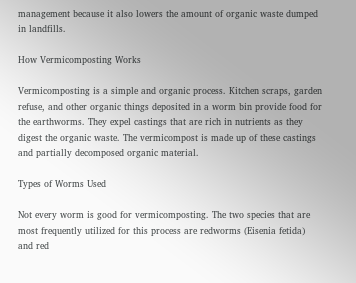management because it also lowers the amount of organic waste dumped in landfills.

How Vermicomposting Works

Vermicomposting is a simple and organic process. Kitchen scraps, garden refuse, and other organic things deposited in a worm bin provide food for the earthworms. They expel castings that are rich in nutrients as they digest the organic waste. The vermicompost is made up of these castings and partially decomposed organic material.

Types of Worms Used

Not every worm is good for vermicomposting. The two species that are most frequently utilized for this process are redworms (Eisenia fetida) and red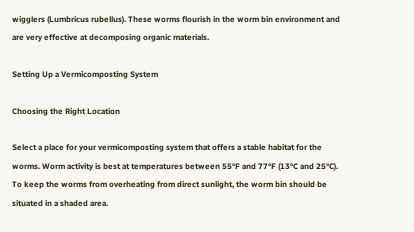wigglers (Lumbricus rubellus). These worms flourish in the worm bin environment and are very effective at decomposing organic materials.

Setting Up a Vermicomposting System

Choosing the Right Location

Select a place for your vermicomposting system that offers a stable habitat for the worms. Worm activity is best at temperatures between 55°F and 77°F (13°C and 25°C). To keep the worms from overheating from direct sunlight, the worm bin should be situated in a shaded area.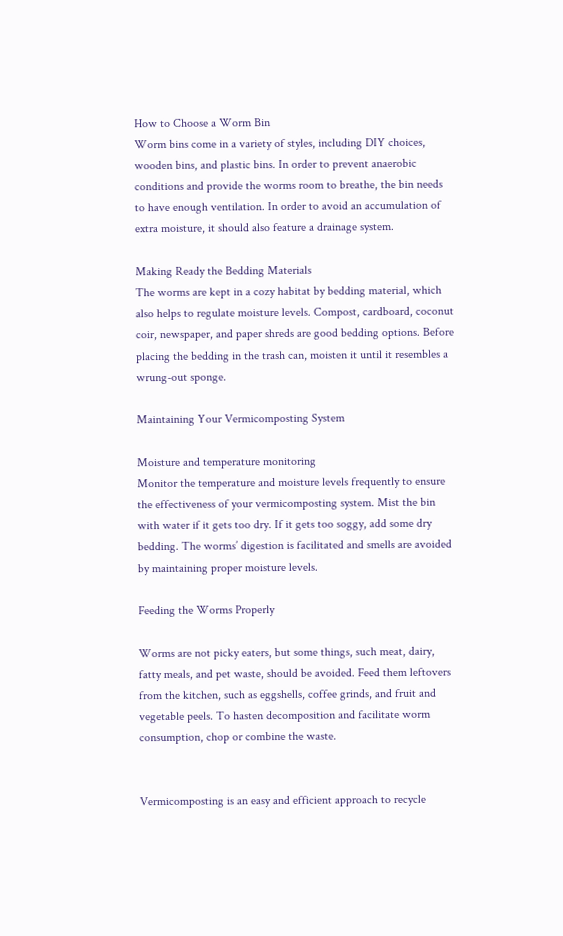How to Choose a Worm Bin
Worm bins come in a variety of styles, including DIY choices, wooden bins, and plastic bins. In order to prevent anaerobic conditions and provide the worms room to breathe, the bin needs to have enough ventilation. In order to avoid an accumulation of extra moisture, it should also feature a drainage system.

Making Ready the Bedding Materials
The worms are kept in a cozy habitat by bedding material, which also helps to regulate moisture levels. Compost, cardboard, coconut coir, newspaper, and paper shreds are good bedding options. Before placing the bedding in the trash can, moisten it until it resembles a wrung-out sponge.

Maintaining Your Vermicomposting System

Moisture and temperature monitoring
Monitor the temperature and moisture levels frequently to ensure the effectiveness of your vermicomposting system. Mist the bin with water if it gets too dry. If it gets too soggy, add some dry bedding. The worms’ digestion is facilitated and smells are avoided by maintaining proper moisture levels.

Feeding the Worms Properly

Worms are not picky eaters, but some things, such meat, dairy, fatty meals, and pet waste, should be avoided. Feed them leftovers from the kitchen, such as eggshells, coffee grinds, and fruit and vegetable peels. To hasten decomposition and facilitate worm consumption, chop or combine the waste.


Vermicomposting is an easy and efficient approach to recycle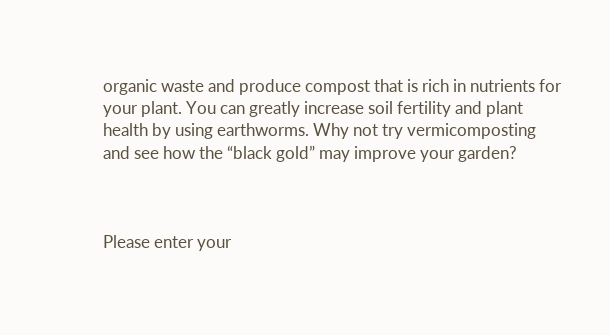organic waste and produce compost that is rich in nutrients for your plant. You can greatly increase soil fertility and plant health by using earthworms. Why not try vermicomposting and see how the “black gold” may improve your garden?



Please enter your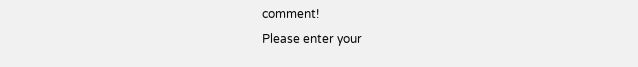comment!
Please enter your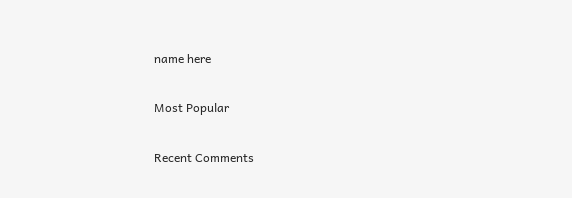name here

Most Popular

Recent Comments